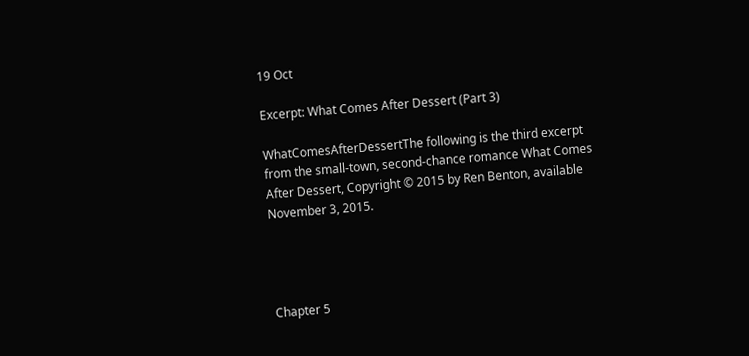19 Oct

Excerpt: What Comes After Dessert (Part 3)

WhatComesAfterDessertThe following is the third excerpt from the small-town, second-chance romance What Comes After Dessert, Copyright © 2015 by Ren Benton, available November 3, 2015.




Chapter 5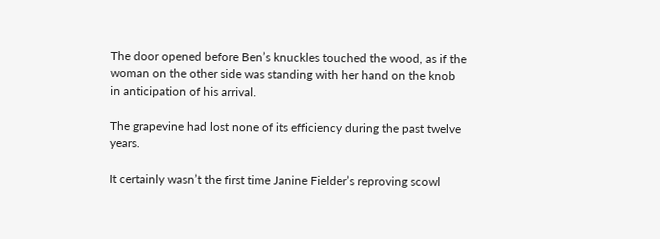The door opened before Ben’s knuckles touched the wood, as if the woman on the other side was standing with her hand on the knob in anticipation of his arrival.

The grapevine had lost none of its efficiency during the past twelve years.

It certainly wasn’t the first time Janine Fielder’s reproving scowl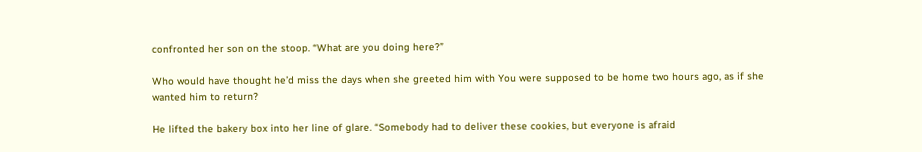confronted her son on the stoop. “What are you doing here?”

Who would have thought he’d miss the days when she greeted him with You were supposed to be home two hours ago, as if she wanted him to return?

He lifted the bakery box into her line of glare. “Somebody had to deliver these cookies, but everyone is afraid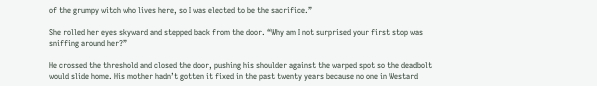of the grumpy witch who lives here, so I was elected to be the sacrifice.”

She rolled her eyes skyward and stepped back from the door. “Why am I not surprised your first stop was sniffing around her?”

He crossed the threshold and closed the door, pushing his shoulder against the warped spot so the deadbolt would slide home. His mother hadn’t gotten it fixed in the past twenty years because no one in Westard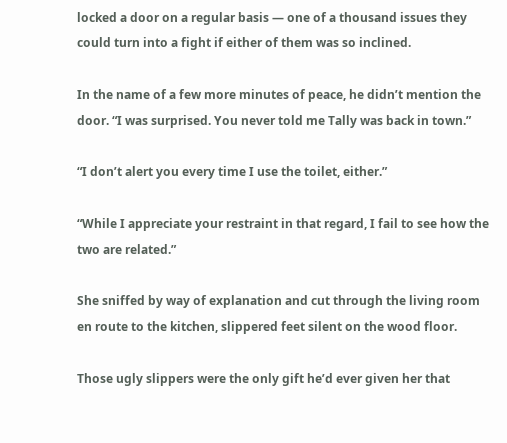locked a door on a regular basis — one of a thousand issues they could turn into a fight if either of them was so inclined.

In the name of a few more minutes of peace, he didn’t mention the door. “I was surprised. You never told me Tally was back in town.”

“I don’t alert you every time I use the toilet, either.”

“While I appreciate your restraint in that regard, I fail to see how the two are related.”

She sniffed by way of explanation and cut through the living room en route to the kitchen, slippered feet silent on the wood floor.

Those ugly slippers were the only gift he’d ever given her that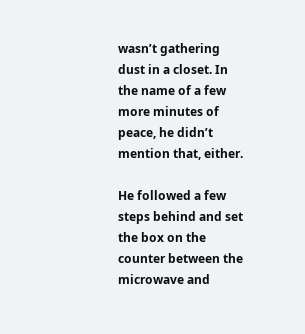wasn’t gathering dust in a closet. In the name of a few more minutes of peace, he didn’t mention that, either.

He followed a few steps behind and set the box on the counter between the microwave and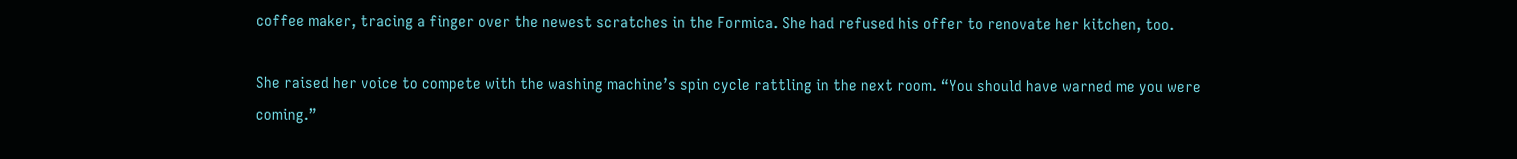coffee maker, tracing a finger over the newest scratches in the Formica. She had refused his offer to renovate her kitchen, too.

She raised her voice to compete with the washing machine’s spin cycle rattling in the next room. “You should have warned me you were coming.”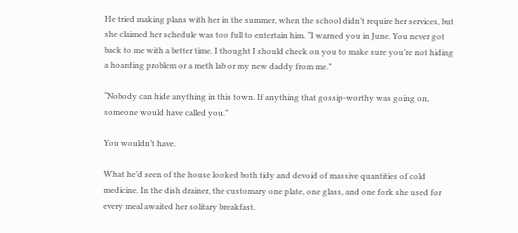He tried making plans with her in the summer, when the school didn’t require her services, but she claimed her schedule was too full to entertain him. “I warned you in June. You never got back to me with a better time. I thought I should check on you to make sure you’re not hiding a hoarding problem or a meth lab or my new daddy from me.”

“Nobody can hide anything in this town. If anything that gossip-worthy was going on, someone would have called you.”

You wouldn’t have.

What he’d seen of the house looked both tidy and devoid of massive quantities of cold medicine. In the dish drainer, the customary one plate, one glass, and one fork she used for every meal awaited her solitary breakfast.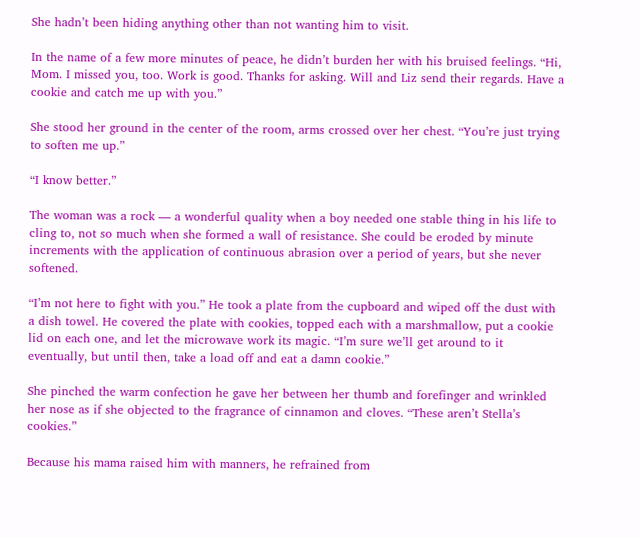She hadn’t been hiding anything other than not wanting him to visit.

In the name of a few more minutes of peace, he didn’t burden her with his bruised feelings. “Hi, Mom. I missed you, too. Work is good. Thanks for asking. Will and Liz send their regards. Have a cookie and catch me up with you.”

She stood her ground in the center of the room, arms crossed over her chest. “You’re just trying to soften me up.”

“I know better.”

The woman was a rock — a wonderful quality when a boy needed one stable thing in his life to cling to, not so much when she formed a wall of resistance. She could be eroded by minute increments with the application of continuous abrasion over a period of years, but she never softened.

“I’m not here to fight with you.” He took a plate from the cupboard and wiped off the dust with a dish towel. He covered the plate with cookies, topped each with a marshmallow, put a cookie lid on each one, and let the microwave work its magic. “I’m sure we’ll get around to it eventually, but until then, take a load off and eat a damn cookie.”

She pinched the warm confection he gave her between her thumb and forefinger and wrinkled her nose as if she objected to the fragrance of cinnamon and cloves. “These aren’t Stella’s cookies.”

Because his mama raised him with manners, he refrained from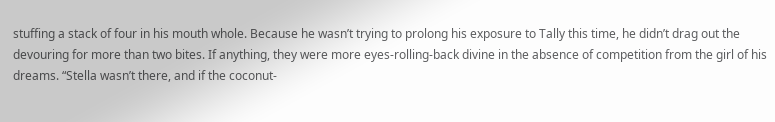stuffing a stack of four in his mouth whole. Because he wasn’t trying to prolong his exposure to Tally this time, he didn’t drag out the devouring for more than two bites. If anything, they were more eyes-rolling-back divine in the absence of competition from the girl of his dreams. “Stella wasn’t there, and if the coconut-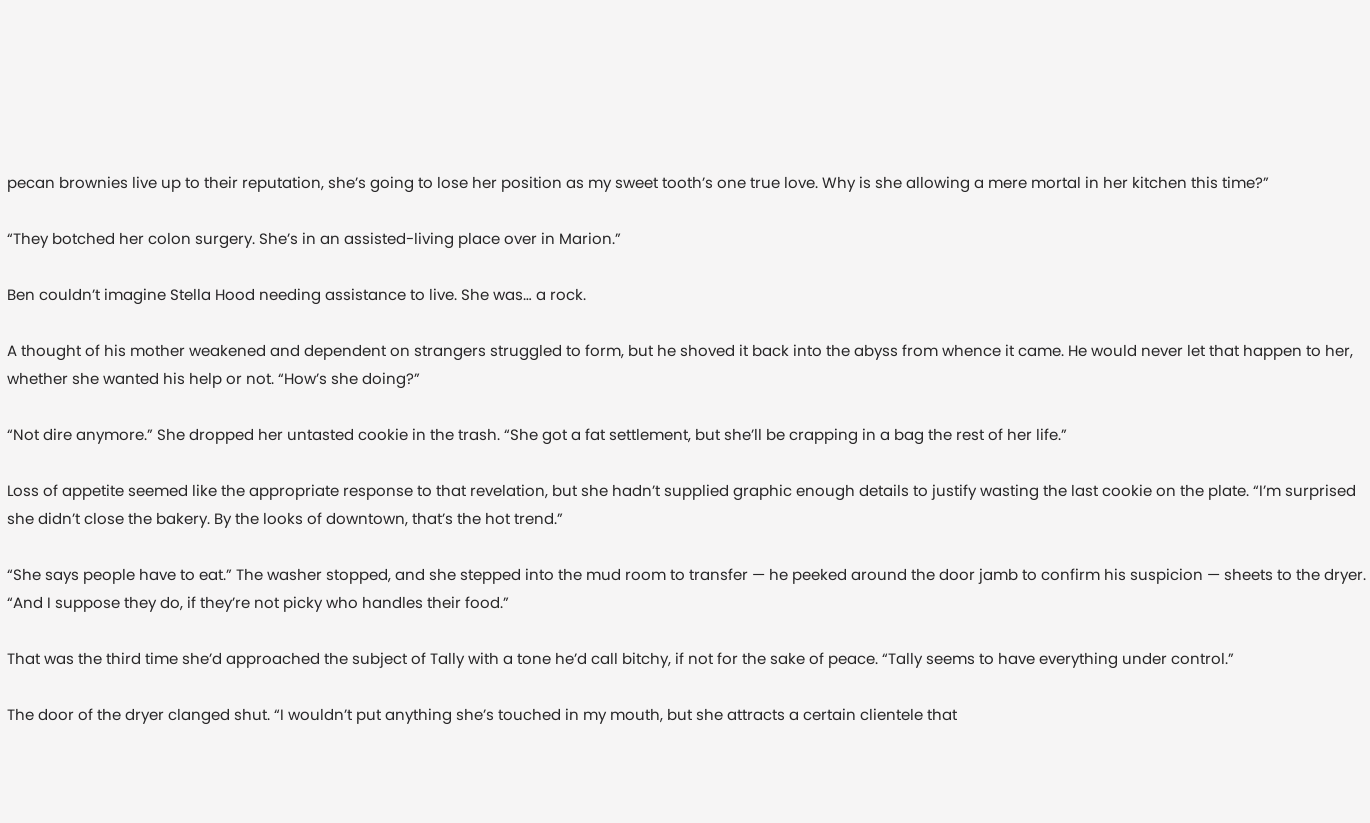pecan brownies live up to their reputation, she’s going to lose her position as my sweet tooth’s one true love. Why is she allowing a mere mortal in her kitchen this time?”

“They botched her colon surgery. She’s in an assisted-living place over in Marion.”

Ben couldn’t imagine Stella Hood needing assistance to live. She was… a rock.

A thought of his mother weakened and dependent on strangers struggled to form, but he shoved it back into the abyss from whence it came. He would never let that happen to her, whether she wanted his help or not. “How’s she doing?”

“Not dire anymore.” She dropped her untasted cookie in the trash. “She got a fat settlement, but she’ll be crapping in a bag the rest of her life.”

Loss of appetite seemed like the appropriate response to that revelation, but she hadn’t supplied graphic enough details to justify wasting the last cookie on the plate. “I’m surprised she didn’t close the bakery. By the looks of downtown, that’s the hot trend.”

“She says people have to eat.” The washer stopped, and she stepped into the mud room to transfer — he peeked around the door jamb to confirm his suspicion — sheets to the dryer. “And I suppose they do, if they’re not picky who handles their food.”

That was the third time she’d approached the subject of Tally with a tone he’d call bitchy, if not for the sake of peace. “Tally seems to have everything under control.”

The door of the dryer clanged shut. “I wouldn’t put anything she’s touched in my mouth, but she attracts a certain clientele that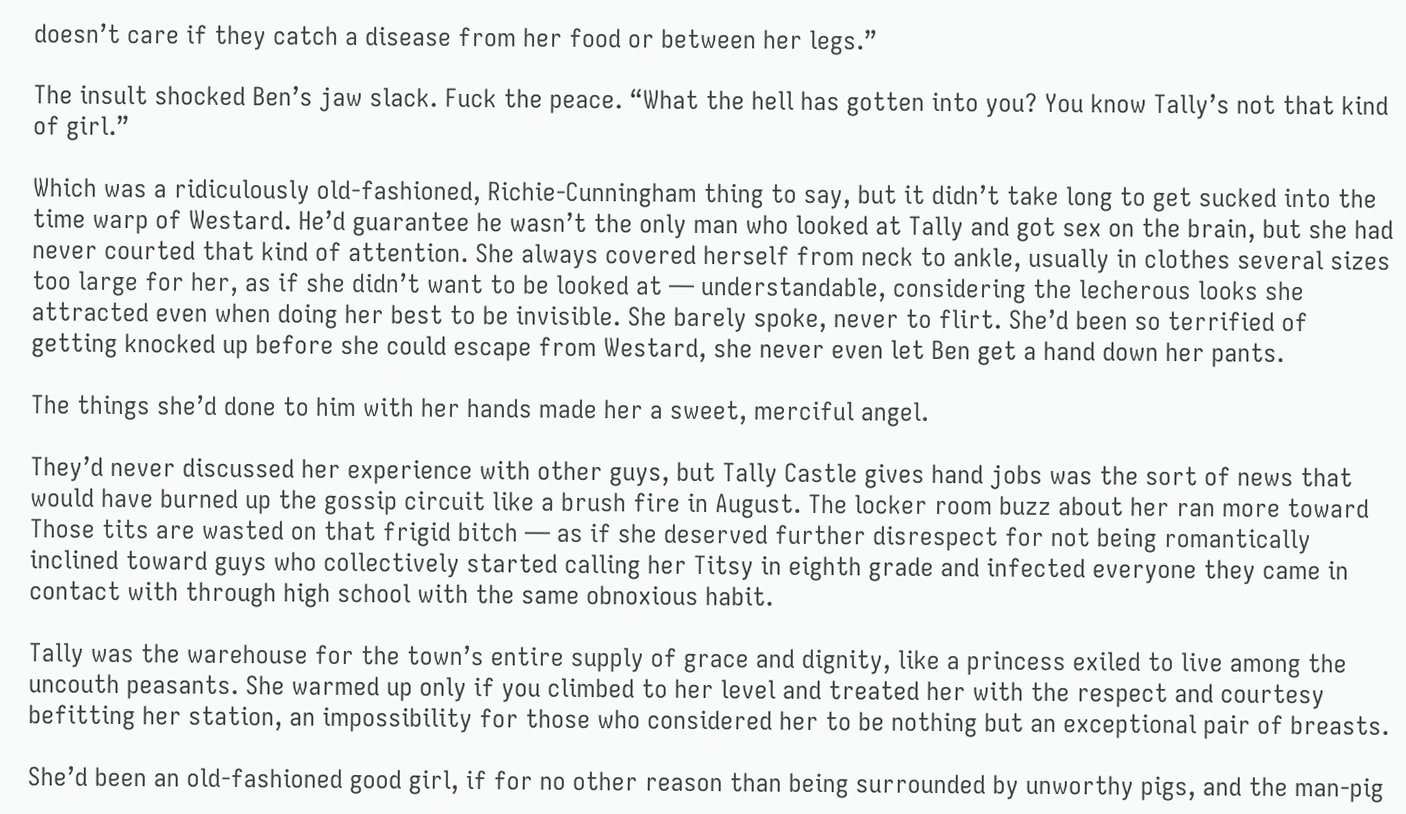doesn’t care if they catch a disease from her food or between her legs.”

The insult shocked Ben’s jaw slack. Fuck the peace. “What the hell has gotten into you? You know Tally’s not that kind of girl.”

Which was a ridiculously old-fashioned, Richie-Cunningham thing to say, but it didn’t take long to get sucked into the time warp of Westard. He’d guarantee he wasn’t the only man who looked at Tally and got sex on the brain, but she had never courted that kind of attention. She always covered herself from neck to ankle, usually in clothes several sizes too large for her, as if she didn’t want to be looked at — understandable, considering the lecherous looks she attracted even when doing her best to be invisible. She barely spoke, never to flirt. She’d been so terrified of getting knocked up before she could escape from Westard, she never even let Ben get a hand down her pants.

The things she’d done to him with her hands made her a sweet, merciful angel.

They’d never discussed her experience with other guys, but Tally Castle gives hand jobs was the sort of news that would have burned up the gossip circuit like a brush fire in August. The locker room buzz about her ran more toward Those tits are wasted on that frigid bitch — as if she deserved further disrespect for not being romantically inclined toward guys who collectively started calling her Titsy in eighth grade and infected everyone they came in contact with through high school with the same obnoxious habit.

Tally was the warehouse for the town’s entire supply of grace and dignity, like a princess exiled to live among the uncouth peasants. She warmed up only if you climbed to her level and treated her with the respect and courtesy befitting her station, an impossibility for those who considered her to be nothing but an exceptional pair of breasts.

She’d been an old-fashioned good girl, if for no other reason than being surrounded by unworthy pigs, and the man-pig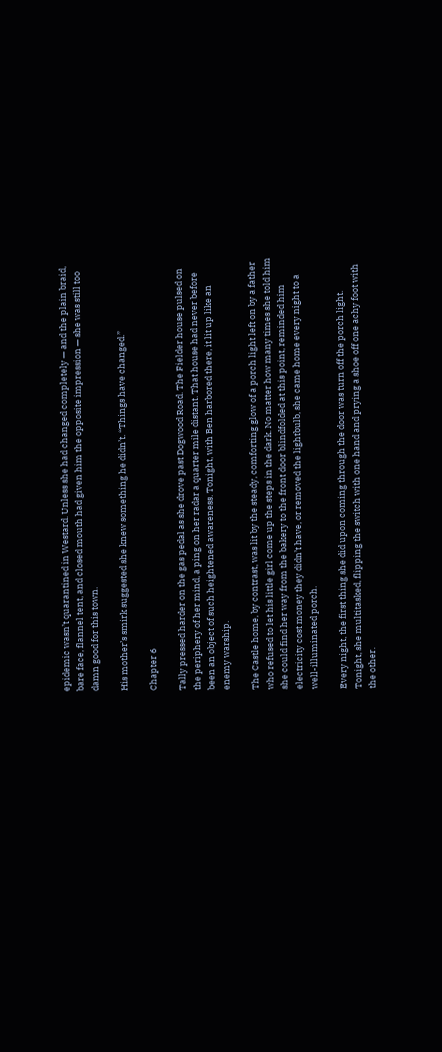epidemic wasn’t quarantined in Westard. Unless she had changed completely — and the plain braid, bare face, flannel tent, and closed mouth had given him the opposite impression — she was still too damn good for this town.

His mother’s smirk suggested she knew something he didn’t. “Things have changed.”

Chapter 6

Tally pressed harder on the gas pedal as she drove past Dogwood Road. The Fielder house pulsed on the periphery of her mind, a ping on her radar a quarter mile distant. That house had never before been an object of such heightened awareness. Tonight, with Ben harbored there, it lit up like an enemy warship.

The Castle home, by contrast, was lit by the steady, comforting glow of a porch light left on by a father who refused to let his little girl come up the steps in the dark. No matter how many times she told him she could find her way from the bakery to the front door blindfolded at this point, reminded him electricity cost money they didn’t have, or removed the lightbulb, she came home every night to a well-illuminated porch.

Every night, the first thing she did upon coming through the door was turn off the porch light. Tonight, she multitasked, flipping the switch with one hand and prying a shoe off one achy foot with the other.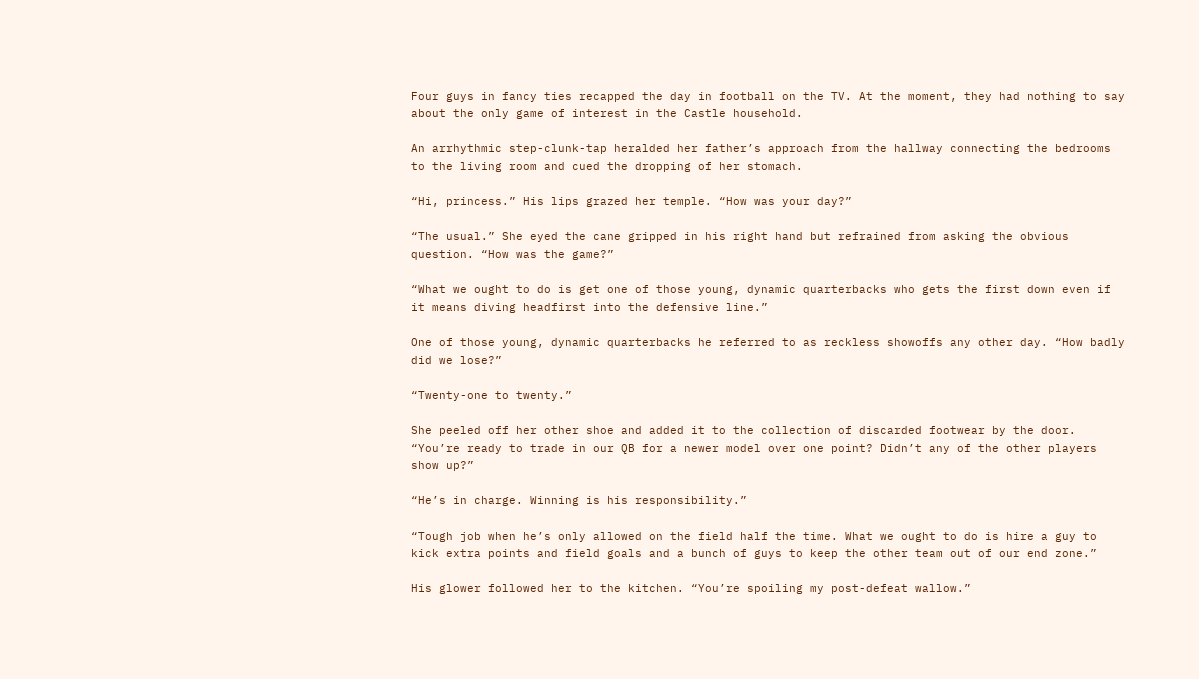Four guys in fancy ties recapped the day in football on the TV. At the moment, they had nothing to say about the only game of interest in the Castle household.

An arrhythmic step-clunk-tap heralded her father’s approach from the hallway connecting the bedrooms to the living room and cued the dropping of her stomach.

“Hi, princess.” His lips grazed her temple. “How was your day?”

“The usual.” She eyed the cane gripped in his right hand but refrained from asking the obvious question. “How was the game?”

“What we ought to do is get one of those young, dynamic quarterbacks who gets the first down even if it means diving headfirst into the defensive line.”

One of those young, dynamic quarterbacks he referred to as reckless showoffs any other day. “How badly did we lose?”

“Twenty-one to twenty.”

She peeled off her other shoe and added it to the collection of discarded footwear by the door. “You’re ready to trade in our QB for a newer model over one point? Didn’t any of the other players show up?”

“He’s in charge. Winning is his responsibility.”

“Tough job when he’s only allowed on the field half the time. What we ought to do is hire a guy to kick extra points and field goals and a bunch of guys to keep the other team out of our end zone.”

His glower followed her to the kitchen. “You’re spoiling my post-defeat wallow.”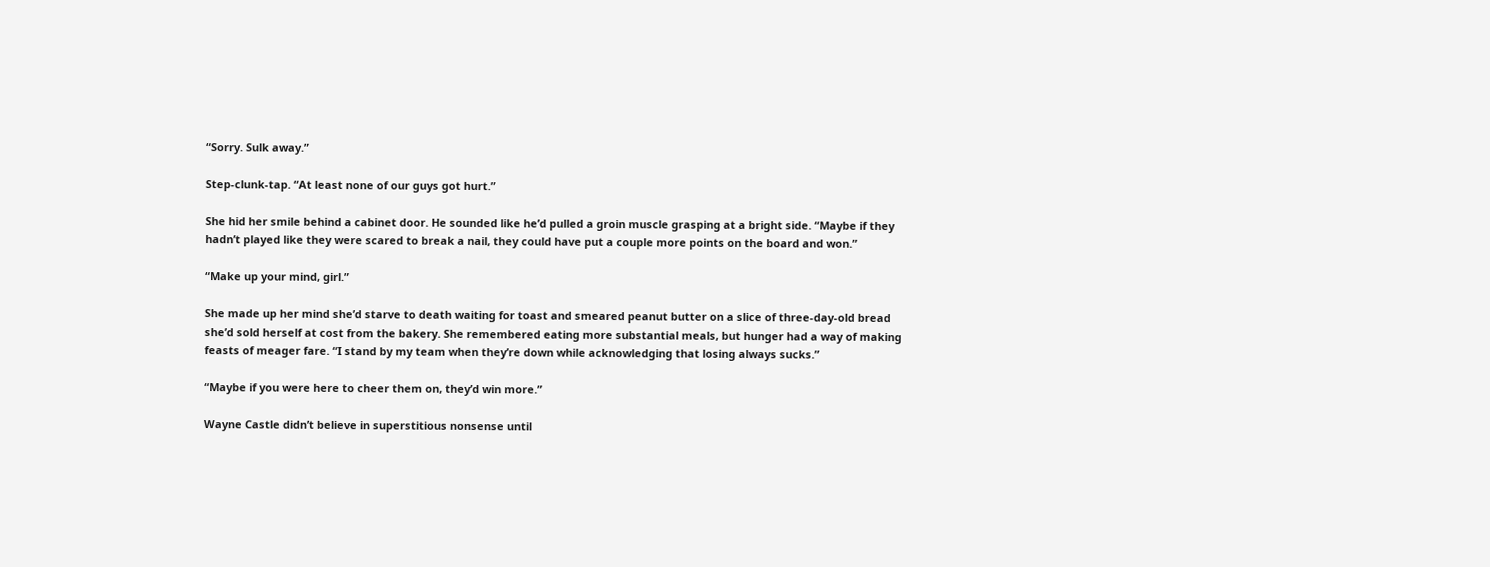“Sorry. Sulk away.”

Step-clunk-tap. “At least none of our guys got hurt.”

She hid her smile behind a cabinet door. He sounded like he’d pulled a groin muscle grasping at a bright side. “Maybe if they hadn’t played like they were scared to break a nail, they could have put a couple more points on the board and won.”

“Make up your mind, girl.”

She made up her mind she’d starve to death waiting for toast and smeared peanut butter on a slice of three-day-old bread she’d sold herself at cost from the bakery. She remembered eating more substantial meals, but hunger had a way of making feasts of meager fare. “I stand by my team when they’re down while acknowledging that losing always sucks.”

“Maybe if you were here to cheer them on, they’d win more.”

Wayne Castle didn’t believe in superstitious nonsense until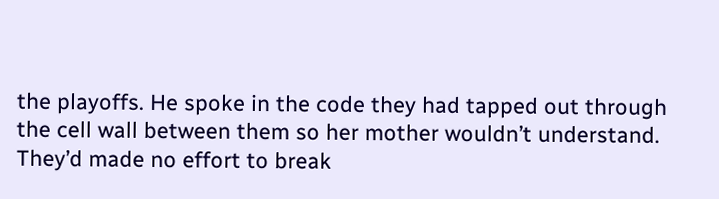the playoffs. He spoke in the code they had tapped out through the cell wall between them so her mother wouldn’t understand. They’d made no effort to break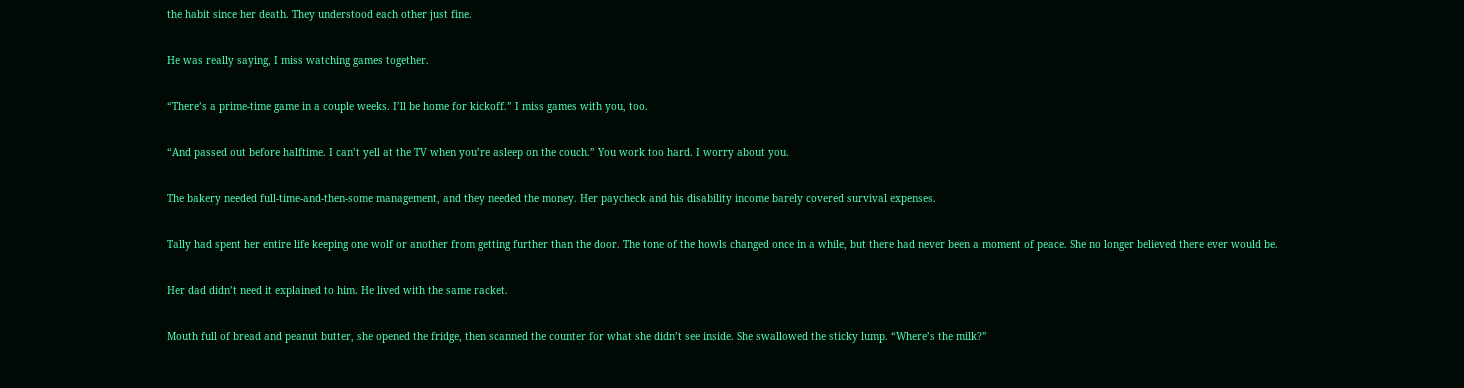the habit since her death. They understood each other just fine.

He was really saying, I miss watching games together.

“There’s a prime-time game in a couple weeks. I’ll be home for kickoff.” I miss games with you, too.

“And passed out before halftime. I can’t yell at the TV when you’re asleep on the couch.” You work too hard. I worry about you.

The bakery needed full-time-and-then-some management, and they needed the money. Her paycheck and his disability income barely covered survival expenses.

Tally had spent her entire life keeping one wolf or another from getting further than the door. The tone of the howls changed once in a while, but there had never been a moment of peace. She no longer believed there ever would be.

Her dad didn’t need it explained to him. He lived with the same racket.

Mouth full of bread and peanut butter, she opened the fridge, then scanned the counter for what she didn’t see inside. She swallowed the sticky lump. “Where’s the milk?”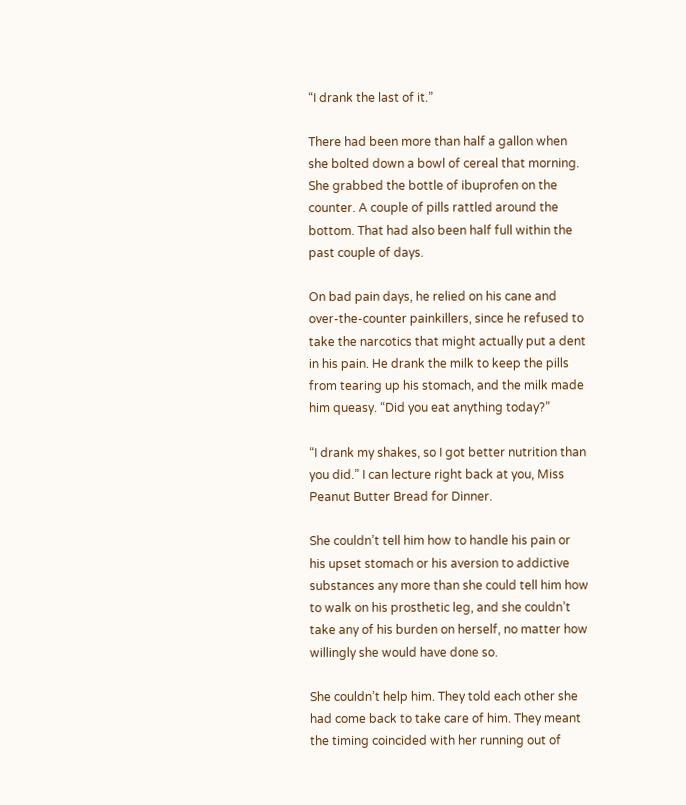“I drank the last of it.”

There had been more than half a gallon when she bolted down a bowl of cereal that morning. She grabbed the bottle of ibuprofen on the counter. A couple of pills rattled around the bottom. That had also been half full within the past couple of days.

On bad pain days, he relied on his cane and over-the-counter painkillers, since he refused to take the narcotics that might actually put a dent in his pain. He drank the milk to keep the pills from tearing up his stomach, and the milk made him queasy. “Did you eat anything today?”

“I drank my shakes, so I got better nutrition than you did.” I can lecture right back at you, Miss Peanut Butter Bread for Dinner.

She couldn’t tell him how to handle his pain or his upset stomach or his aversion to addictive substances any more than she could tell him how to walk on his prosthetic leg, and she couldn’t take any of his burden on herself, no matter how willingly she would have done so.

She couldn’t help him. They told each other she had come back to take care of him. They meant the timing coincided with her running out of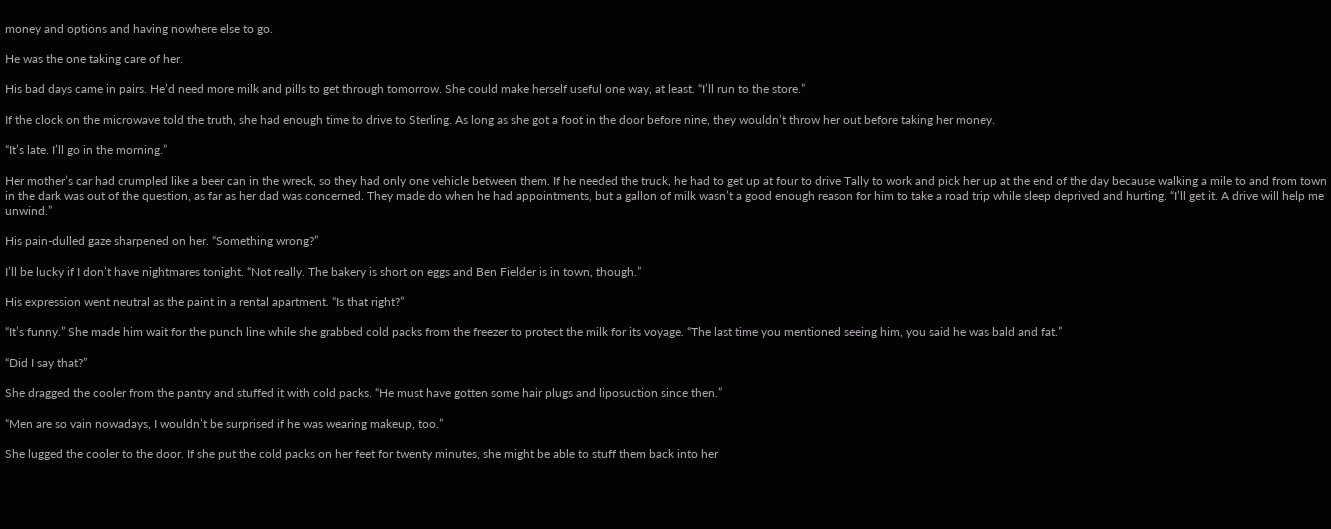money and options and having nowhere else to go.

He was the one taking care of her.

His bad days came in pairs. He’d need more milk and pills to get through tomorrow. She could make herself useful one way, at least. “I’ll run to the store.”

If the clock on the microwave told the truth, she had enough time to drive to Sterling. As long as she got a foot in the door before nine, they wouldn’t throw her out before taking her money.

“It’s late. I’ll go in the morning.”

Her mother’s car had crumpled like a beer can in the wreck, so they had only one vehicle between them. If he needed the truck, he had to get up at four to drive Tally to work and pick her up at the end of the day because walking a mile to and from town in the dark was out of the question, as far as her dad was concerned. They made do when he had appointments, but a gallon of milk wasn’t a good enough reason for him to take a road trip while sleep deprived and hurting. “I’ll get it. A drive will help me unwind.”

His pain-dulled gaze sharpened on her. “Something wrong?”

I’ll be lucky if I don’t have nightmares tonight. “Not really. The bakery is short on eggs and Ben Fielder is in town, though.”

His expression went neutral as the paint in a rental apartment. “Is that right?”

“It’s funny.” She made him wait for the punch line while she grabbed cold packs from the freezer to protect the milk for its voyage. “The last time you mentioned seeing him, you said he was bald and fat.”

“Did I say that?”

She dragged the cooler from the pantry and stuffed it with cold packs. “He must have gotten some hair plugs and liposuction since then.”

“Men are so vain nowadays, I wouldn’t be surprised if he was wearing makeup, too.”

She lugged the cooler to the door. If she put the cold packs on her feet for twenty minutes, she might be able to stuff them back into her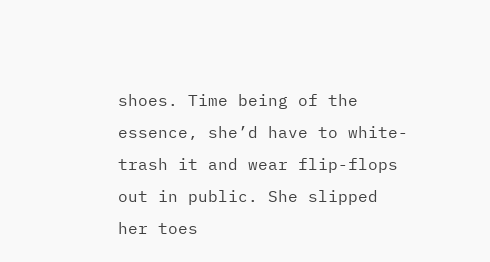shoes. Time being of the essence, she’d have to white-trash it and wear flip-flops out in public. She slipped her toes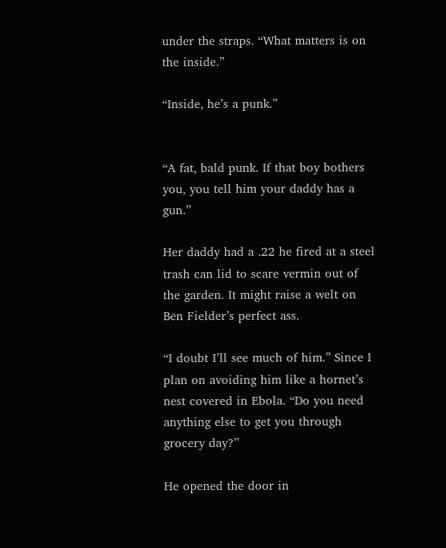under the straps. “What matters is on the inside.”

“Inside, he’s a punk.”


“A fat, bald punk. If that boy bothers you, you tell him your daddy has a gun.”

Her daddy had a .22 he fired at a steel trash can lid to scare vermin out of the garden. It might raise a welt on Ben Fielder’s perfect ass.

“I doubt I’ll see much of him.” Since I plan on avoiding him like a hornet’s nest covered in Ebola. “Do you need anything else to get you through grocery day?”

He opened the door in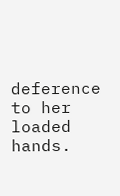deference to her loaded hands.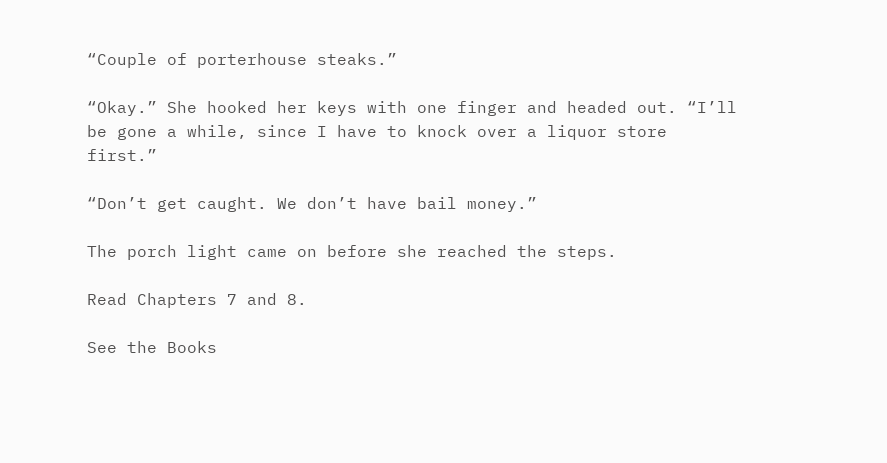“Couple of porterhouse steaks.”

“Okay.” She hooked her keys with one finger and headed out. “I’ll be gone a while, since I have to knock over a liquor store first.”

“Don’t get caught. We don’t have bail money.”

The porch light came on before she reached the steps.

Read Chapters 7 and 8.

See the Books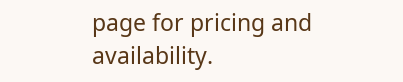page for pricing and availability.